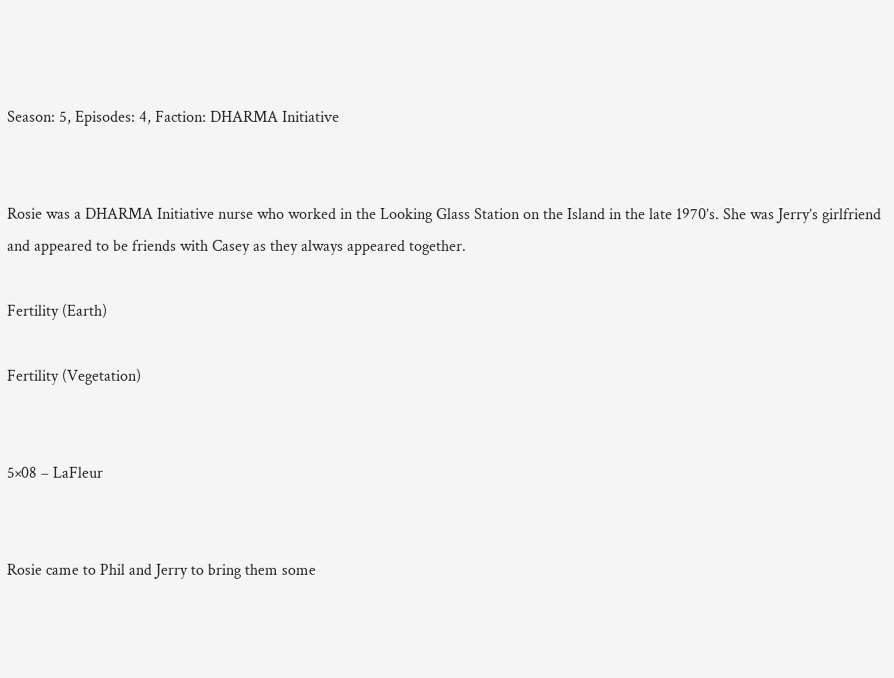Season: 5, Episodes: 4, Faction: DHARMA Initiative


Rosie was a DHARMA Initiative nurse who worked in the Looking Glass Station on the Island in the late 1970’s. She was Jerry’s girlfriend and appeared to be friends with Casey as they always appeared together.

Fertility (Earth)

Fertility (Vegetation)


5×08 – LaFleur


Rosie came to Phil and Jerry to bring them some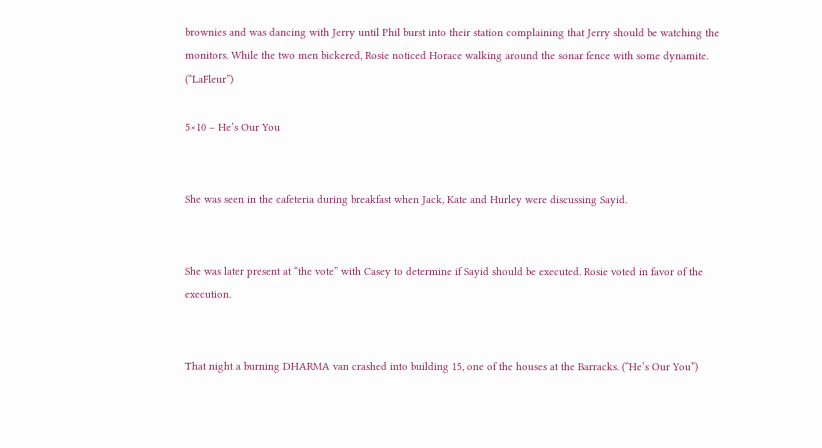brownies and was dancing with Jerry until Phil burst into their station complaining that Jerry should be watching the monitors. While the two men bickered, Rosie noticed Horace walking around the sonar fence with some dynamite. (“LaFleur”)

5×10 – He’s Our You


She was seen in the cafeteria during breakfast when Jack, Kate and Hurley were discussing Sayid.


She was later present at “the vote” with Casey to determine if Sayid should be executed. Rosie voted in favor of the execution.


That night a burning DHARMA van crashed into building 15, one of the houses at the Barracks. (“He’s Our You”)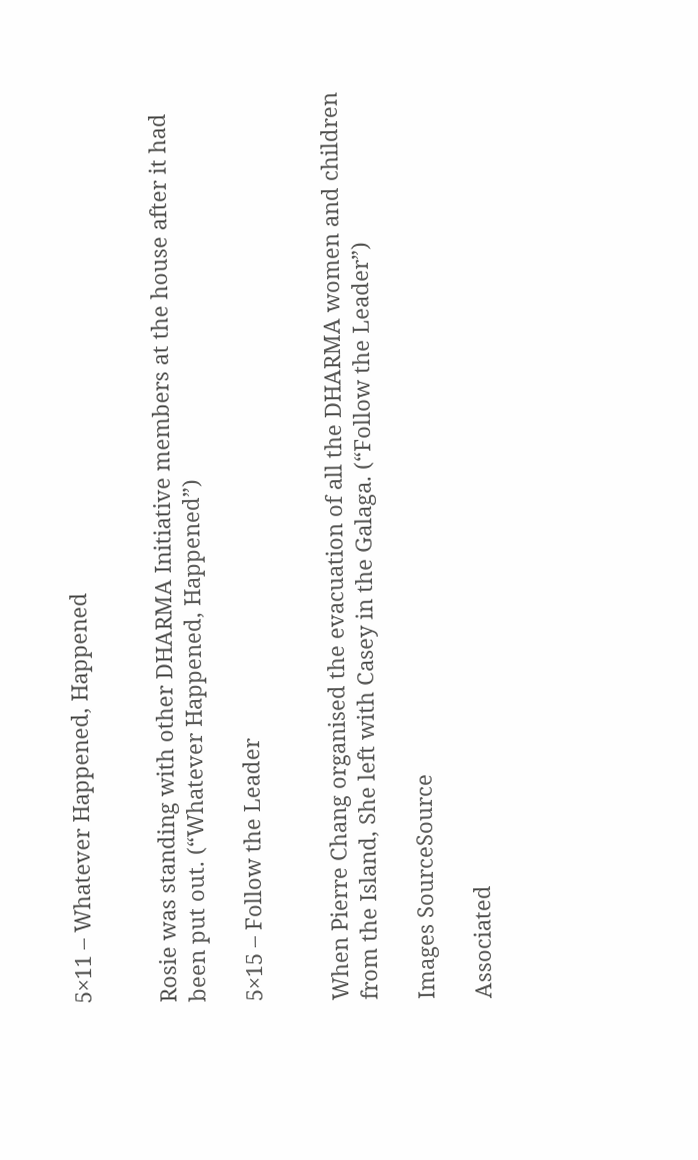5×11 – Whatever Happened, Happened


Rosie was standing with other DHARMA Initiative members at the house after it had been put out. (“Whatever Happened, Happened”)

5×15 – Follow the Leader


When Pierre Chang organised the evacuation of all the DHARMA women and children from the Island, She left with Casey in the Galaga. (“Follow the Leader”)

Images SourceSource

Associated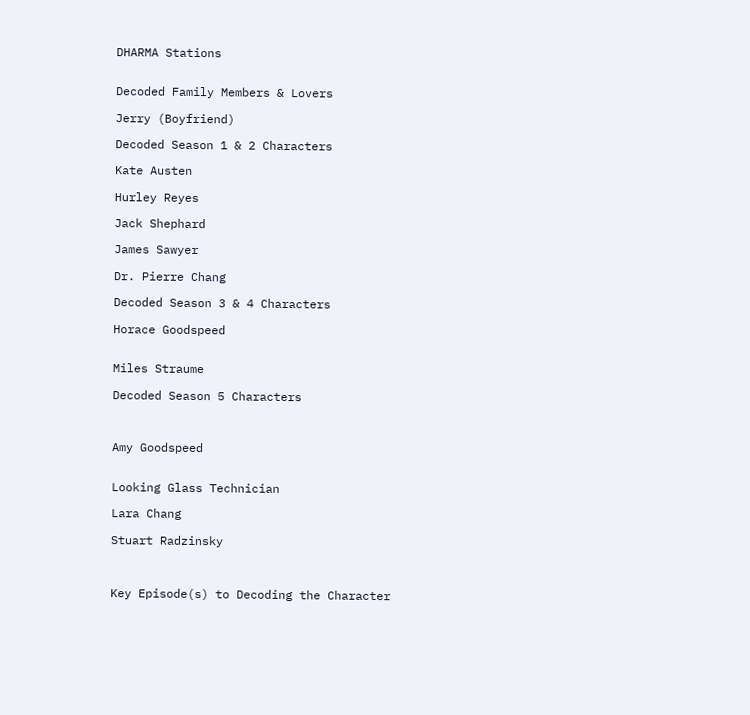DHARMA Stations


Decoded Family Members & Lovers

Jerry (Boyfriend)

Decoded Season 1 & 2 Characters

Kate Austen

Hurley Reyes

Jack Shephard

James Sawyer

Dr. Pierre Chang

Decoded Season 3 & 4 Characters

Horace Goodspeed


Miles Straume

Decoded Season 5 Characters



Amy Goodspeed


Looking Glass Technician

Lara Chang

Stuart Radzinsky



Key Episode(s) to Decoding the Character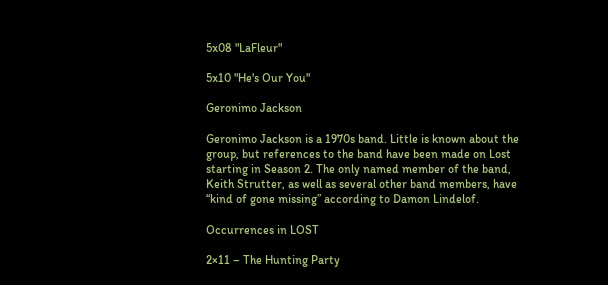5x08 "LaFleur"

5x10 "He's Our You"

Geronimo Jackson

Geronimo Jackson is a 1970s band. Little is known about the group, but references to the band have been made on Lost starting in Season 2. The only named member of the band, Keith Strutter, as well as several other band members, have “kind of gone missing” according to Damon Lindelof.

Occurrences in LOST

2×11 – The Hunting Party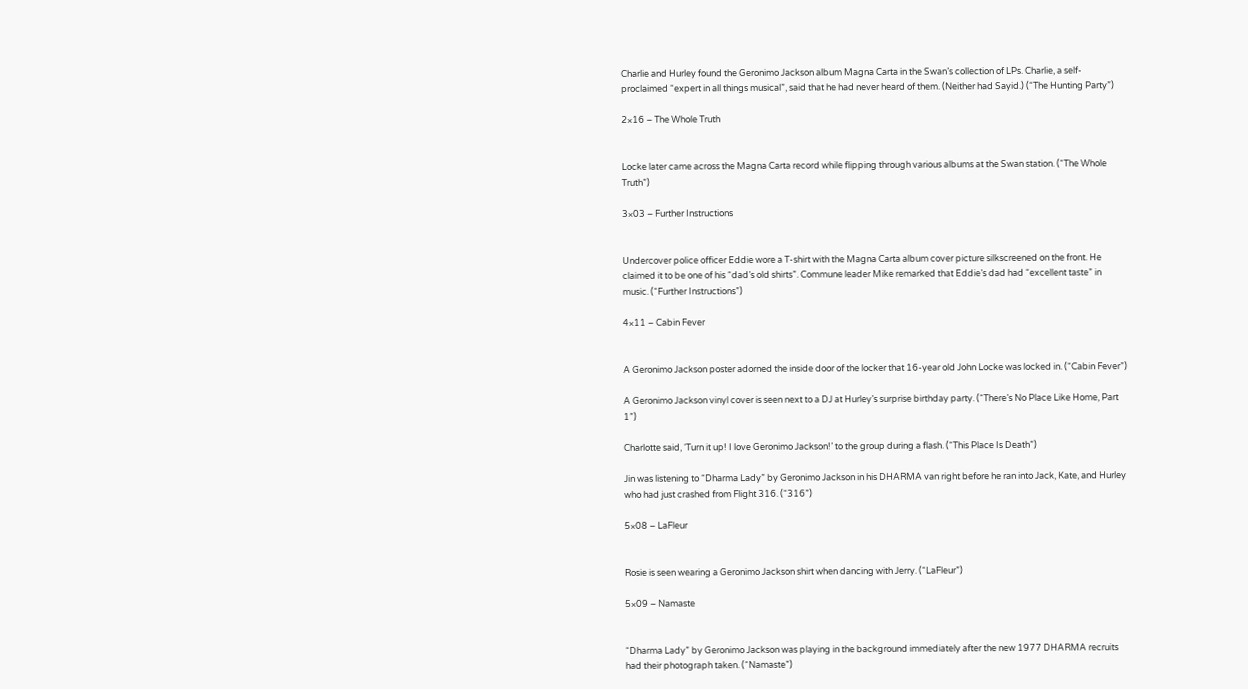Charlie and Hurley found the Geronimo Jackson album Magna Carta in the Swan’s collection of LPs. Charlie, a self-proclaimed “expert in all things musical”, said that he had never heard of them. (Neither had Sayid.) (“The Hunting Party”)

2×16 – The Whole Truth


Locke later came across the Magna Carta record while flipping through various albums at the Swan station. (“The Whole Truth”)

3×03 – Further Instructions


Undercover police officer Eddie wore a T-shirt with the Magna Carta album cover picture silkscreened on the front. He claimed it to be one of his “dad’s old shirts”. Commune leader Mike remarked that Eddie’s dad had “excellent taste” in music. (“Further Instructions”)

4×11 – Cabin Fever


A Geronimo Jackson poster adorned the inside door of the locker that 16-year old John Locke was locked in. (“Cabin Fever”)

A Geronimo Jackson vinyl cover is seen next to a DJ at Hurley’s surprise birthday party. (“There’s No Place Like Home, Part 1”)

Charlotte said, ‘Turn it up! I love Geronimo Jackson!’ to the group during a flash. (“This Place Is Death”)

Jin was listening to “Dharma Lady” by Geronimo Jackson in his DHARMA van right before he ran into Jack, Kate, and Hurley who had just crashed from Flight 316. (“316”)

5×08 – LaFleur


Rosie is seen wearing a Geronimo Jackson shirt when dancing with Jerry. (“LaFleur”)

5×09 – Namaste


“Dharma Lady” by Geronimo Jackson was playing in the background immediately after the new 1977 DHARMA recruits had their photograph taken. (“Namaste”)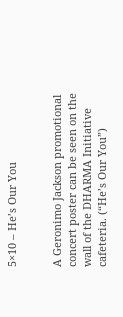5×10 – He’s Our You


A Geronimo Jackson promotional concert poster can be seen on the wall of the DHARMA Initiative cafeteria. (“He’s Our You”)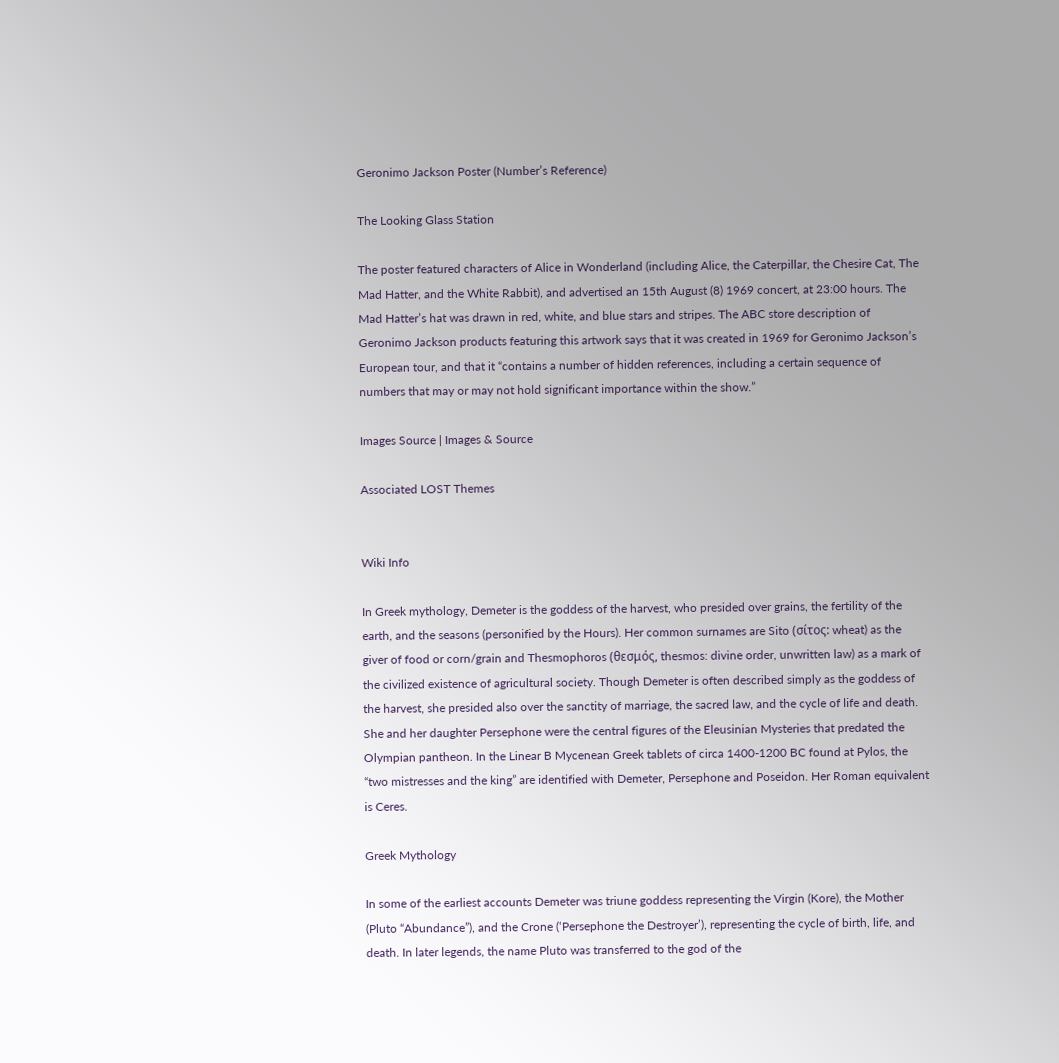Geronimo Jackson Poster (Number’s Reference)

The Looking Glass Station

The poster featured characters of Alice in Wonderland (including Alice, the Caterpillar, the Chesire Cat, The Mad Hatter, and the White Rabbit), and advertised an 15th August (8) 1969 concert, at 23:00 hours. The Mad Hatter’s hat was drawn in red, white, and blue stars and stripes. The ABC store description of Geronimo Jackson products featuring this artwork says that it was created in 1969 for Geronimo Jackson’s European tour, and that it “contains a number of hidden references, including a certain sequence of numbers that may or may not hold significant importance within the show.”

Images Source | Images & Source

Associated LOST Themes


Wiki Info

In Greek mythology, Demeter is the goddess of the harvest, who presided over grains, the fertility of the earth, and the seasons (personified by the Hours). Her common surnames are Sito (σίτος: wheat) as the giver of food or corn/grain and Thesmophoros (θεσμός, thesmos: divine order, unwritten law) as a mark of the civilized existence of agricultural society. Though Demeter is often described simply as the goddess of the harvest, she presided also over the sanctity of marriage, the sacred law, and the cycle of life and death. She and her daughter Persephone were the central figures of the Eleusinian Mysteries that predated the Olympian pantheon. In the Linear B Mycenean Greek tablets of circa 1400-1200 BC found at Pylos, the “two mistresses and the king” are identified with Demeter, Persephone and Poseidon. Her Roman equivalent is Ceres.

Greek Mythology

In some of the earliest accounts Demeter was triune goddess representing the Virgin (Kore), the Mother (Pluto “Abundance”), and the Crone (‘Persephone the Destroyer’), representing the cycle of birth, life, and death. In later legends, the name Pluto was transferred to the god of the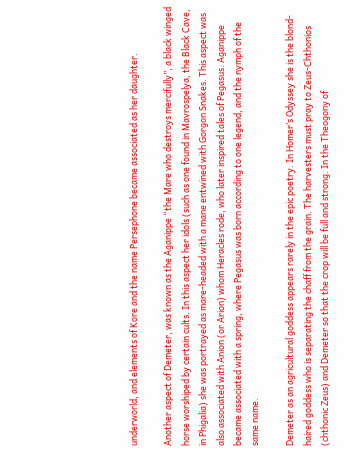underworld, and elements of Kore and the name Persephone became associated as her daughter.

Another aspect of Demeter, was known as the Aganippe “the Mare who destroys mercifully”, a black winged horse worshiped by certain cults. In this aspect her idols (such as one found in Mavrospelya, the Black Cave, in Phigalia) she was portrayed as mare-headed with a mane entwined with Gorgon Snakes. This aspect was also associated with Anion (or Arion) whom Heracles rode, who later inspired tales of Pegasus. Aganippe became associated with a spring, where Pegasus was born according to one legend, and the nymph of the same name.

Demeter as an agricultural goddess appears rarely in the epic poetry. In Homer’s Odyssey she is the blond-haired goddess who is separating the chaff from the grain. The harvesters must pray to Zeus-Chthonios (chthonic Zeus) and Demeter so that the crop will be full and strong. In the Theogony of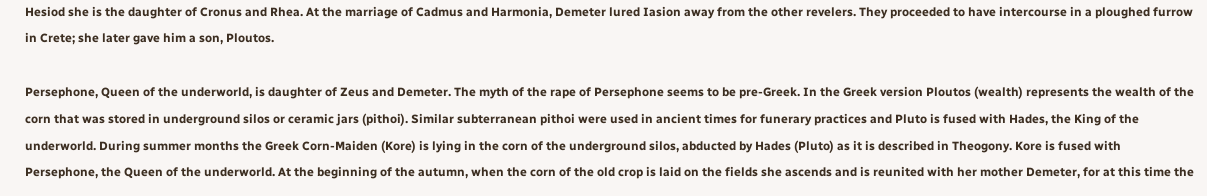Hesiod she is the daughter of Cronus and Rhea. At the marriage of Cadmus and Harmonia, Demeter lured Iasion away from the other revelers. They proceeded to have intercourse in a ploughed furrow in Crete; she later gave him a son, Ploutos.

Persephone, Queen of the underworld, is daughter of Zeus and Demeter. The myth of the rape of Persephone seems to be pre-Greek. In the Greek version Ploutos (wealth) represents the wealth of the corn that was stored in underground silos or ceramic jars (pithoi). Similar subterranean pithoi were used in ancient times for funerary practices and Pluto is fused with Hades, the King of the underworld. During summer months the Greek Corn-Maiden (Kore) is lying in the corn of the underground silos, abducted by Hades (Pluto) as it is described in Theogony. Kore is fused with Persephone, the Queen of the underworld. At the beginning of the autumn, when the corn of the old crop is laid on the fields she ascends and is reunited with her mother Demeter, for at this time the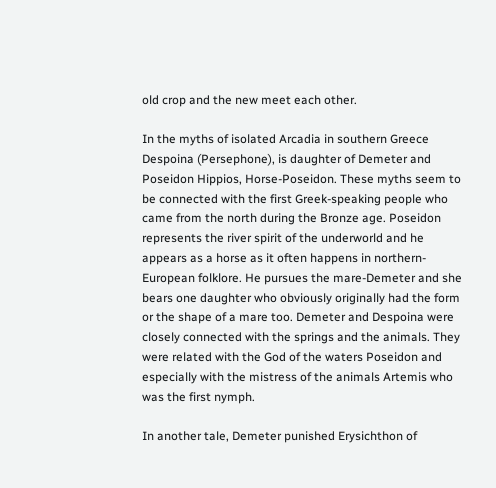old crop and the new meet each other.

In the myths of isolated Arcadia in southern Greece Despoina (Persephone), is daughter of Demeter and Poseidon Hippios, Horse-Poseidon. These myths seem to be connected with the first Greek-speaking people who came from the north during the Bronze age. Poseidon represents the river spirit of the underworld and he appears as a horse as it often happens in northern-European folklore. He pursues the mare-Demeter and she bears one daughter who obviously originally had the form or the shape of a mare too. Demeter and Despoina were closely connected with the springs and the animals. They were related with the God of the waters Poseidon and especially with the mistress of the animals Artemis who was the first nymph.

In another tale, Demeter punished Erysichthon of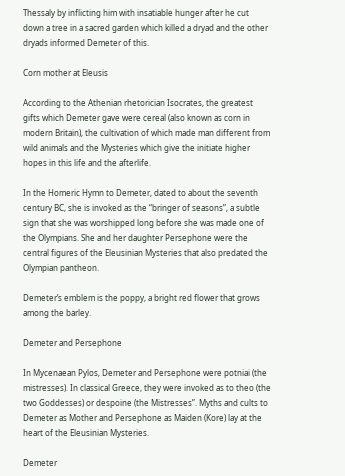Thessaly by inflicting him with insatiable hunger after he cut down a tree in a sacred garden which killed a dryad and the other dryads informed Demeter of this.

Corn mother at Eleusis

According to the Athenian rhetorician Isocrates, the greatest gifts which Demeter gave were cereal (also known as corn in modern Britain), the cultivation of which made man different from wild animals and the Mysteries which give the initiate higher hopes in this life and the afterlife.

In the Homeric Hymn to Demeter, dated to about the seventh century BC, she is invoked as the “bringer of seasons”, a subtle sign that she was worshipped long before she was made one of the Olympians. She and her daughter Persephone were the central figures of the Eleusinian Mysteries that also predated the Olympian pantheon.

Demeter’s emblem is the poppy, a bright red flower that grows among the barley.

Demeter and Persephone

In Mycenaean Pylos, Demeter and Persephone were potniai (the mistresses). In classical Greece, they were invoked as to theo (the two Goddesses) or despoine (the Mistresses”. Myths and cults to Demeter as Mother and Persephone as Maiden (Kore) lay at the heart of the Eleusinian Mysteries.

Demeter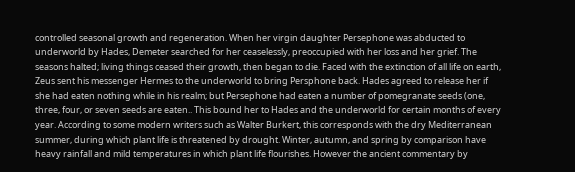controlled seasonal growth and regeneration. When her virgin daughter Persephone was abducted to underworld by Hades, Demeter searched for her ceaselessly, preoccupied with her loss and her grief. The seasons halted; living things ceased their growth, then began to die. Faced with the extinction of all life on earth, Zeus sent his messenger Hermes to the underworld to bring Persphone back. Hades agreed to release her if she had eaten nothing while in his realm; but Persephone had eaten a number of pomegranate seeds (one, three, four, or seven seeds are eaten.. This bound her to Hades and the underworld for certain months of every year. According to some modern writers such as Walter Burkert, this corresponds with the dry Mediterranean summer, during which plant life is threatened by drought. Winter, autumn, and spring by comparison have heavy rainfall and mild temperatures in which plant life flourishes. However the ancient commentary by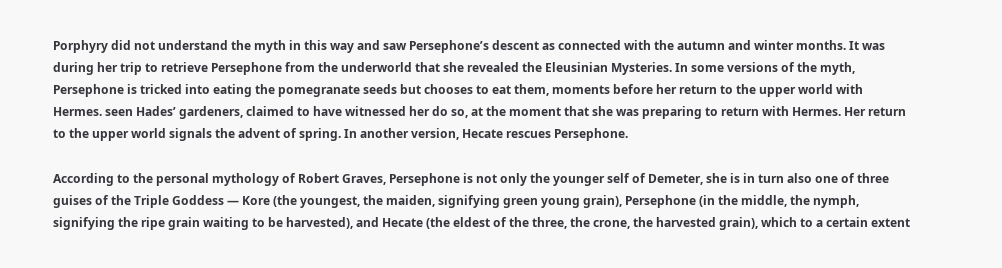Porphyry did not understand the myth in this way and saw Persephone’s descent as connected with the autumn and winter months. It was during her trip to retrieve Persephone from the underworld that she revealed the Eleusinian Mysteries. In some versions of the myth, Persephone is tricked into eating the pomegranate seeds but chooses to eat them, moments before her return to the upper world with Hermes. seen Hades’ gardeners, claimed to have witnessed her do so, at the moment that she was preparing to return with Hermes. Her return to the upper world signals the advent of spring. In another version, Hecate rescues Persephone.

According to the personal mythology of Robert Graves, Persephone is not only the younger self of Demeter, she is in turn also one of three guises of the Triple Goddess — Kore (the youngest, the maiden, signifying green young grain), Persephone (in the middle, the nymph, signifying the ripe grain waiting to be harvested), and Hecate (the eldest of the three, the crone, the harvested grain), which to a certain extent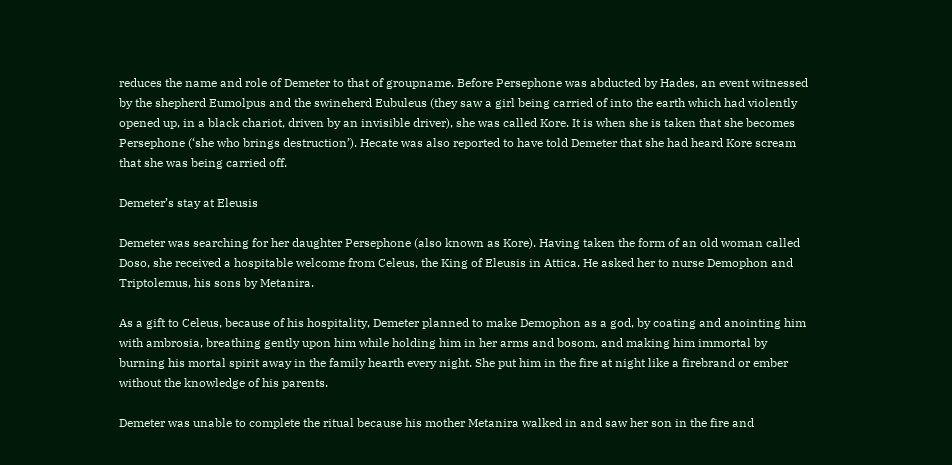reduces the name and role of Demeter to that of groupname. Before Persephone was abducted by Hades, an event witnessed by the shepherd Eumolpus and the swineherd Eubuleus (they saw a girl being carried of into the earth which had violently opened up, in a black chariot, driven by an invisible driver), she was called Kore. It is when she is taken that she becomes Persephone (‘she who brings destruction’). Hecate was also reported to have told Demeter that she had heard Kore scream that she was being carried off.

Demeter’s stay at Eleusis

Demeter was searching for her daughter Persephone (also known as Kore). Having taken the form of an old woman called Doso, she received a hospitable welcome from Celeus, the King of Eleusis in Attica. He asked her to nurse Demophon and Triptolemus, his sons by Metanira.

As a gift to Celeus, because of his hospitality, Demeter planned to make Demophon as a god, by coating and anointing him with ambrosia, breathing gently upon him while holding him in her arms and bosom, and making him immortal by burning his mortal spirit away in the family hearth every night. She put him in the fire at night like a firebrand or ember without the knowledge of his parents.

Demeter was unable to complete the ritual because his mother Metanira walked in and saw her son in the fire and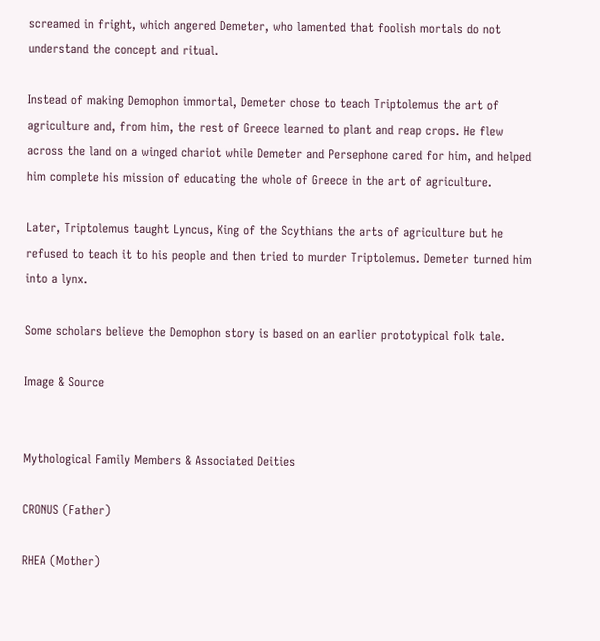screamed in fright, which angered Demeter, who lamented that foolish mortals do not understand the concept and ritual.

Instead of making Demophon immortal, Demeter chose to teach Triptolemus the art of agriculture and, from him, the rest of Greece learned to plant and reap crops. He flew across the land on a winged chariot while Demeter and Persephone cared for him, and helped him complete his mission of educating the whole of Greece in the art of agriculture.

Later, Triptolemus taught Lyncus, King of the Scythians the arts of agriculture but he refused to teach it to his people and then tried to murder Triptolemus. Demeter turned him into a lynx.

Some scholars believe the Demophon story is based on an earlier prototypical folk tale.

Image & Source


Mythological Family Members & Associated Deities

CRONUS (Father)

RHEA (Mother)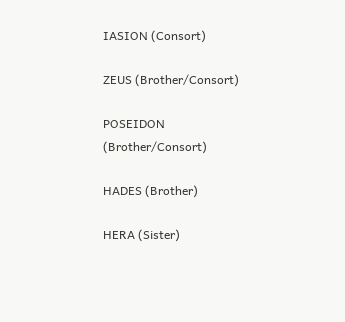IASION (Consort)

ZEUS (Brother/Consort)

POSEIDON (Brother/Consort)

HADES (Brother)

HERA (Sister)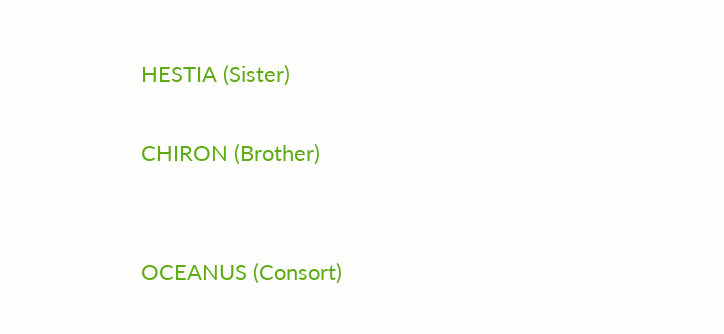HESTIA (Sister)

CHIRON (Brother)


OCEANUS (Consort)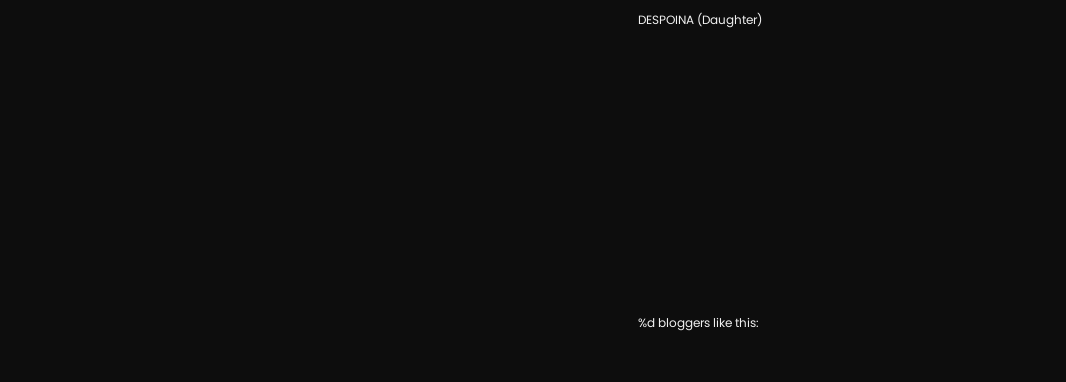DESPOINA (Daughter)










%d bloggers like this: